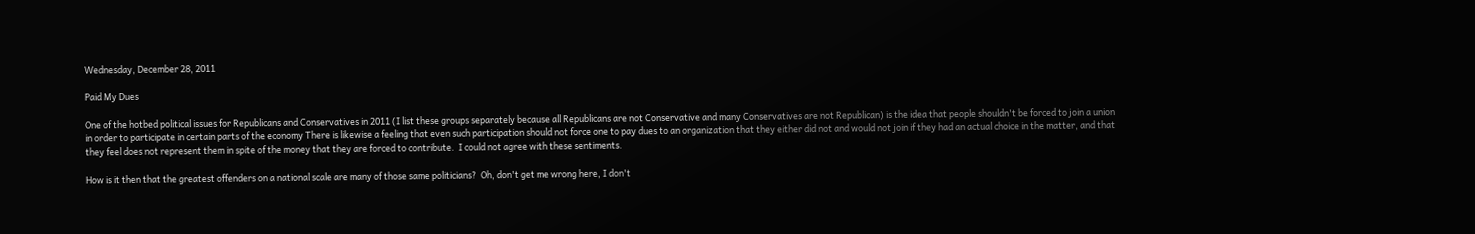Wednesday, December 28, 2011

Paid My Dues

One of the hotbed political issues for Republicans and Conservatives in 2011 (I list these groups separately because all Republicans are not Conservative and many Conservatives are not Republican) is the idea that people shouldn't be forced to join a union in order to participate in certain parts of the economy There is likewise a feeling that even such participation should not force one to pay dues to an organization that they either did not and would not join if they had an actual choice in the matter, and that they feel does not represent them in spite of the money that they are forced to contribute.  I could not agree with these sentiments.

How is it then that the greatest offenders on a national scale are many of those same politicians?  Oh, don't get me wrong here, I don't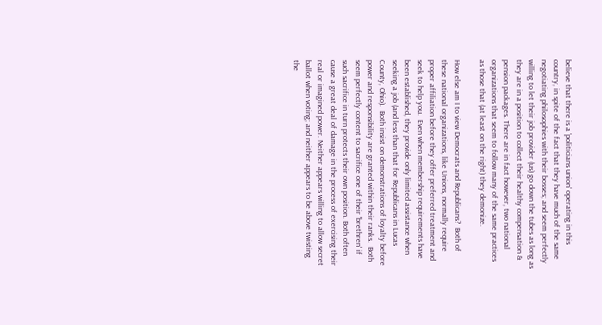believe that there is a 'politicians union' operating in this country, in spite of the fact that they have much of the same negotiating philosophies with their bosses; and seem perfectly willing to let their job provider (us) go down the tubes as long as they are in a position to collect their healthy compensation & pension packages. There are in fact however, two national organizations that seem to follow many of the same practices as those that (at least on the right) they demonize.

How else am I to view Democrats and Republicans?  Both of these national organizations, like Unions, normally require proper affiliation before they offer preferred treatment and seek to help you.  Even when membership requirements have been established, they provide only limited assistance when seeking a job (and less than that for Republicans in Lucas County, Ohio).  Both insist on demonstrations of loyalty before power and responsibility are granted within their ranks.  Both seem perfectly content to sacrifice one of their 'brethren' if such sacrifice in turn protects their own position. Both often cause a great deal of damage in the process of exercising their real or imagined power. Neither appears willing to allow secret ballot when voting; and neither appears to be above twisting the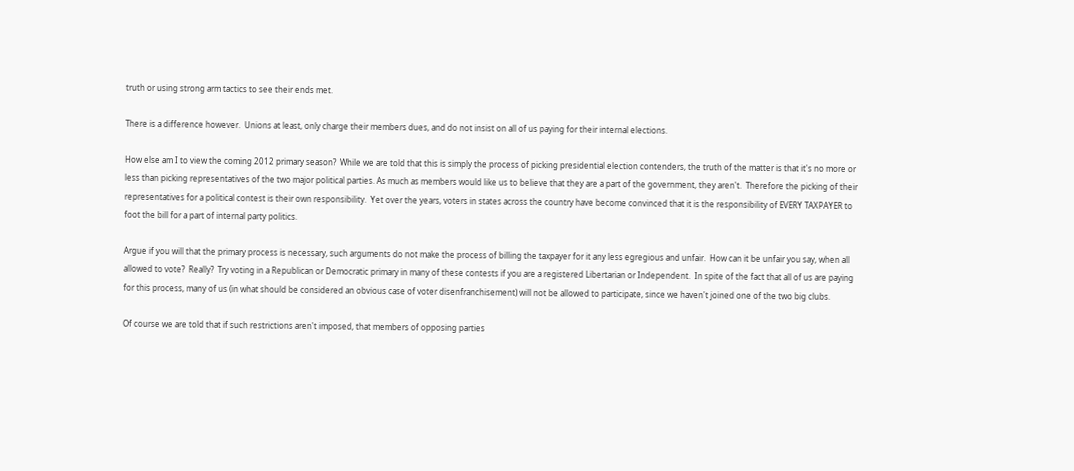truth or using strong arm tactics to see their ends met.

There is a difference however.  Unions at least, only charge their members dues, and do not insist on all of us paying for their internal elections.

How else am I to view the coming 2012 primary season?  While we are told that this is simply the process of picking presidential election contenders, the truth of the matter is that it's no more or less than picking representatives of the two major political parties. As much as members would like us to believe that they are a part of the government, they aren't.  Therefore the picking of their representatives for a political contest is their own responsibility.  Yet over the years, voters in states across the country have become convinced that it is the responsibility of EVERY TAXPAYER to foot the bill for a part of internal party politics.

Argue if you will that the primary process is necessary, such arguments do not make the process of billing the taxpayer for it any less egregious and unfair.  How can it be unfair you say, when all allowed to vote?  Really?  Try voting in a Republican or Democratic primary in many of these contests if you are a registered Libertarian or Independent.  In spite of the fact that all of us are paying for this process, many of us (in what should be considered an obvious case of voter disenfranchisement) will not be allowed to participate, since we haven't joined one of the two big clubs.

Of course we are told that if such restrictions aren't imposed, that members of opposing parties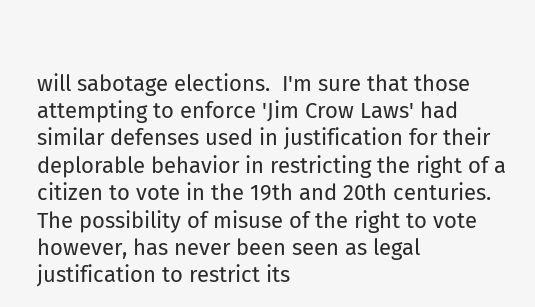will sabotage elections.  I'm sure that those attempting to enforce 'Jim Crow Laws' had similar defenses used in justification for their deplorable behavior in restricting the right of a citizen to vote in the 19th and 20th centuries.  The possibility of misuse of the right to vote however, has never been seen as legal justification to restrict its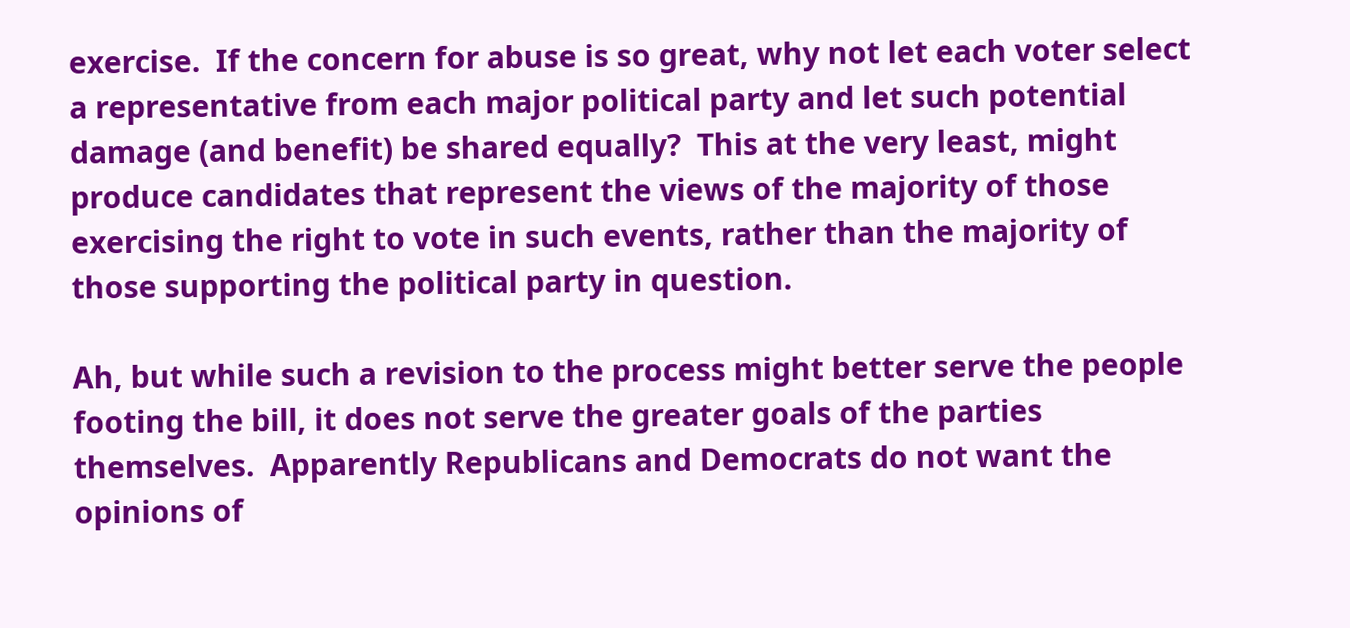exercise.  If the concern for abuse is so great, why not let each voter select a representative from each major political party and let such potential damage (and benefit) be shared equally?  This at the very least, might produce candidates that represent the views of the majority of those exercising the right to vote in such events, rather than the majority of those supporting the political party in question.

Ah, but while such a revision to the process might better serve the people footing the bill, it does not serve the greater goals of the parties themselves.  Apparently Republicans and Democrats do not want the opinions of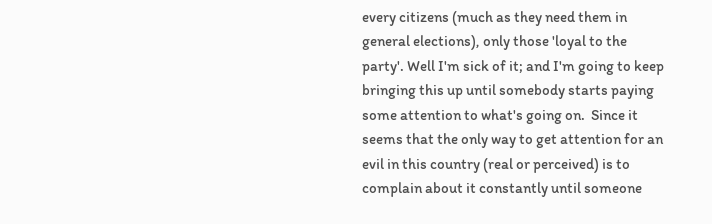every citizens (much as they need them in general elections), only those 'loyal to the party'. Well I'm sick of it; and I'm going to keep bringing this up until somebody starts paying some attention to what's going on.  Since it seems that the only way to get attention for an evil in this country (real or perceived) is to complain about it constantly until someone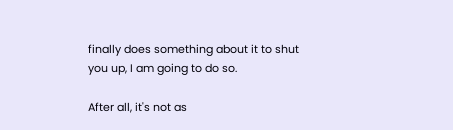finally does something about it to shut you up, I am going to do so.

After all, it's not as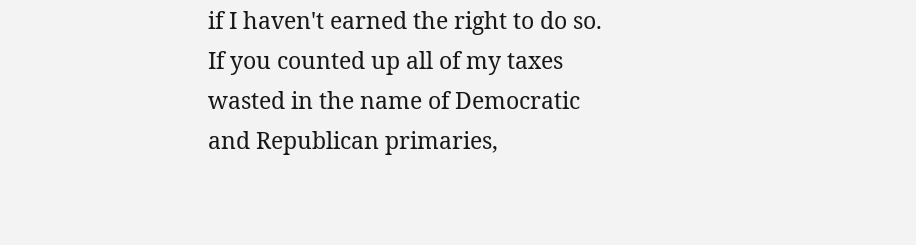if I haven't earned the right to do so.  If you counted up all of my taxes wasted in the name of Democratic and Republican primaries,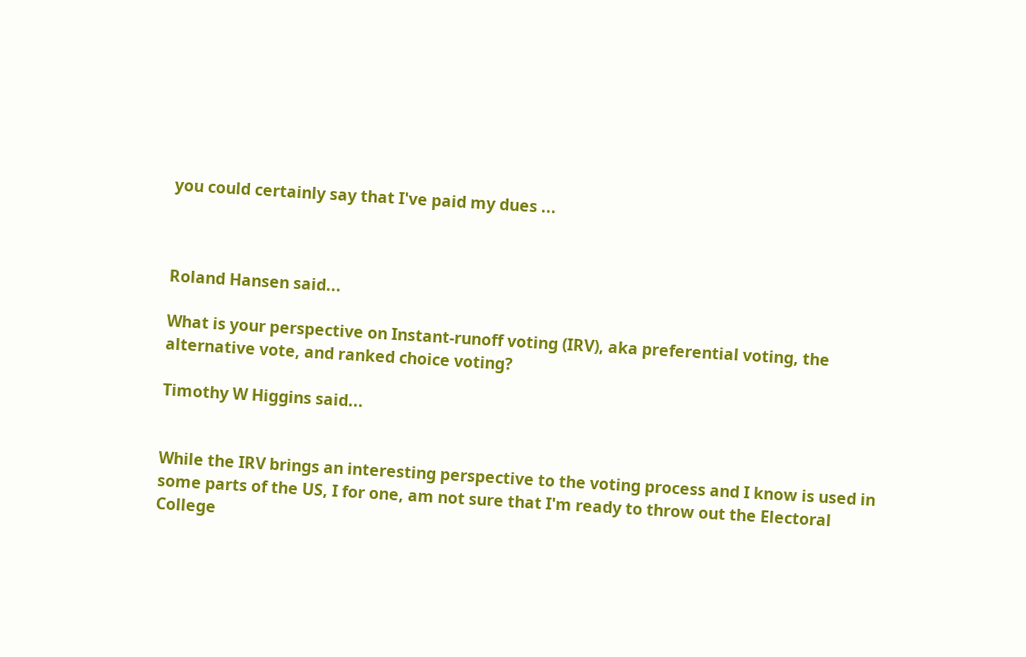you could certainly say that I've paid my dues ...



Roland Hansen said...

What is your perspective on Instant-runoff voting (IRV), aka preferential voting, the alternative vote, and ranked choice voting?

Timothy W Higgins said...


While the IRV brings an interesting perspective to the voting process and I know is used in some parts of the US, I for one, am not sure that I'm ready to throw out the Electoral College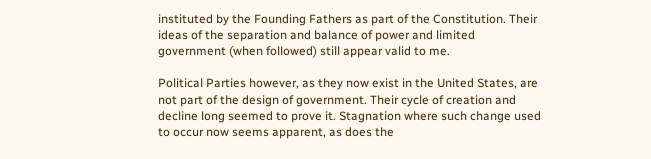instituted by the Founding Fathers as part of the Constitution. Their ideas of the separation and balance of power and limited government (when followed) still appear valid to me.

Political Parties however, as they now exist in the United States, are not part of the design of government. Their cycle of creation and decline long seemed to prove it. Stagnation where such change used to occur now seems apparent, as does the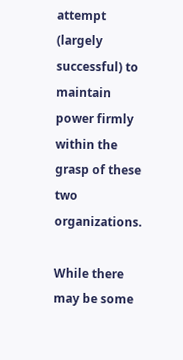attempt (largely successful) to maintain power firmly within the grasp of these two organizations.

While there may be some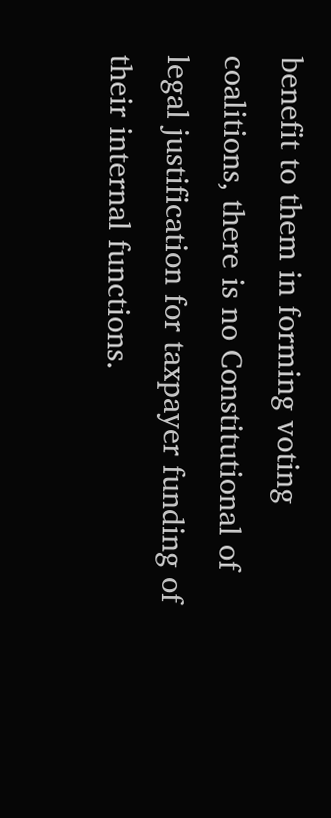benefit to them in forming voting coalitions, there is no Constitutional of legal justification for taxpayer funding of their internal functions.